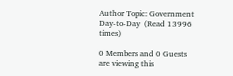Author Topic: Government Day-to-Day  (Read 13996 times)

0 Members and 0 Guests are viewing this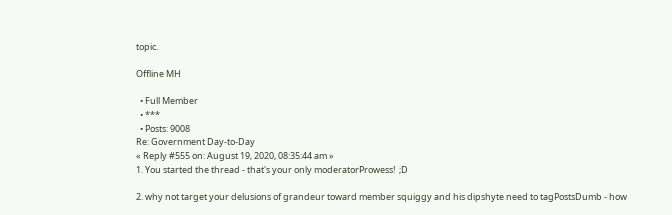topic.

Offline MH

  • Full Member
  • ***
  • Posts: 9008
Re: Government Day-to-Day
« Reply #555 on: August 19, 2020, 08:35:44 am »
1. You started the thread - that's your only moderatorProwess!  ;D

2. why not target your delusions of grandeur toward member squiggy and his dipshyte need to tagPostsDumb - how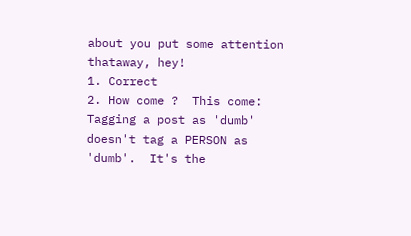about you put some attention thataway, hey!
1. Correct
2. How come ?  This come: Tagging a post as 'dumb' doesn't tag a PERSON as 'dumb'.  It's the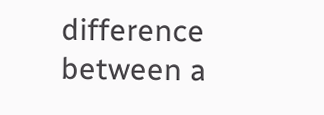difference between a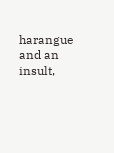harangue and an insult,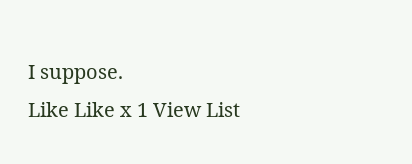I suppose.
Like Like x 1 View List